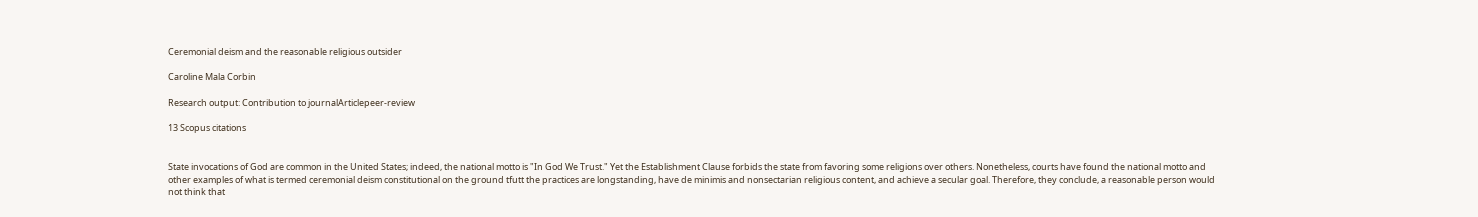Ceremonial deism and the reasonable religious outsider

Caroline Mala Corbin

Research output: Contribution to journalArticlepeer-review

13 Scopus citations


State invocations of God are common in the United States; indeed, the national motto is "In God We Trust." Yet the Establishment Clause forbids the state from favoring some religions over others. Nonetheless, courts have found the national motto and other examples of what is termed ceremonial deism constitutional on the ground tfutt the practices are longstanding, have de minimis and nonsectarian religious content, and achieve a secular goal. Therefore, they conclude, a reasonable person would not think that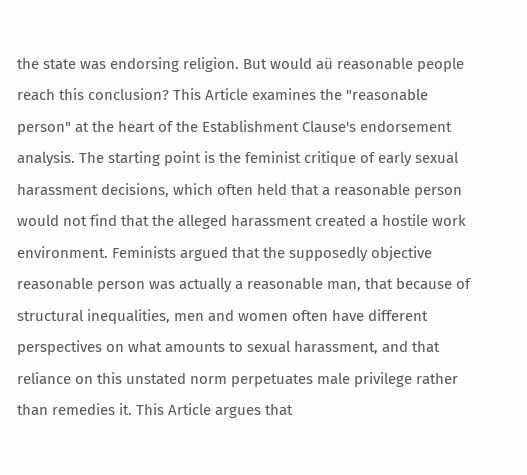the state was endorsing religion. But would aü reasonable people reach this conclusion? This Article examines the "reasonable person" at the heart of the Establishment Clause's endorsement analysis. The starting point is the feminist critique of early sexual harassment decisions, which often held that a reasonable person would not find that the alleged harassment created a hostile work environment. Feminists argued that the supposedly objective reasonable person was actually a reasonable man, that because of structural inequalities, men and women often have different perspectives on what amounts to sexual harassment, and that reliance on this unstated norm perpetuates male privilege rather than remedies it. This Article argues that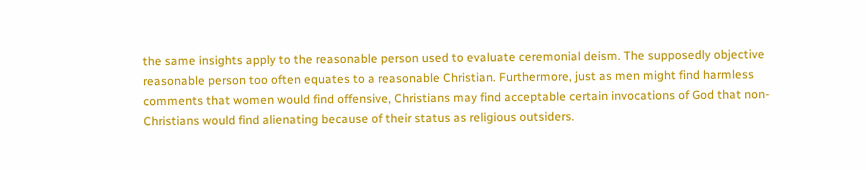the same insights apply to the reasonable person used to evaluate ceremonial deism. The supposedly objective reasonable person too often equates to a reasonable Christian. Furthermore, just as men might find harmless comments that women would find offensive, Christians may find acceptable certain invocations of God that non-Christians would find alienating because of their status as religious outsiders.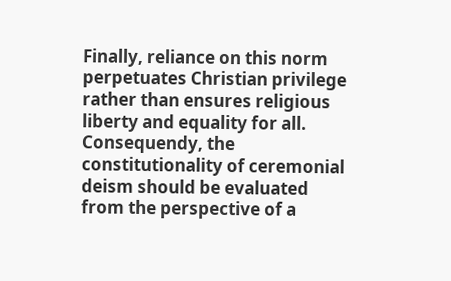Finally, reliance on this norm perpetuates Christian privilege rather than ensures religious liberty and equality for all. Consequendy, the constitutionality of ceremonial deism should be evaluated from the perspective of a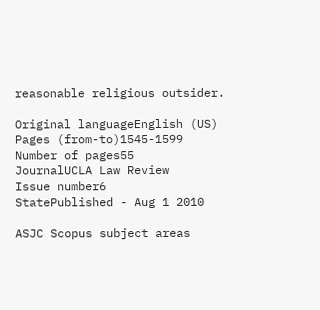reasonable religious outsider.

Original languageEnglish (US)
Pages (from-to)1545-1599
Number of pages55
JournalUCLA Law Review
Issue number6
StatePublished - Aug 1 2010

ASJC Scopus subject areas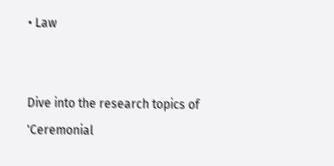• Law


Dive into the research topics of 'Ceremonial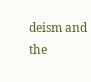deism and the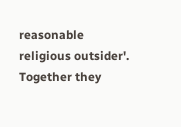reasonable religious outsider'. Together they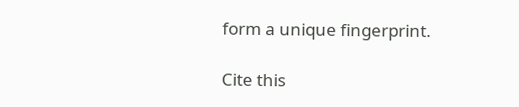form a unique fingerprint.

Cite this